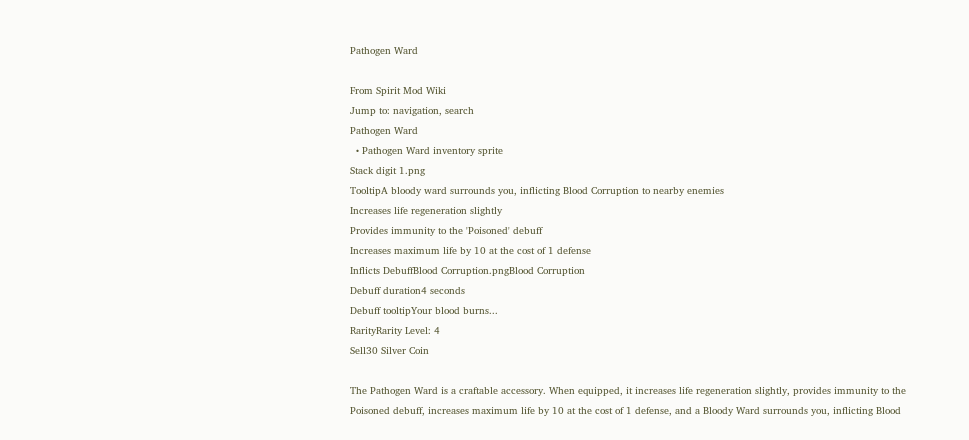Pathogen Ward

From Spirit Mod Wiki
Jump to: navigation, search
Pathogen Ward
  • Pathogen Ward inventory sprite
Stack digit 1.png
TooltipA bloody ward surrounds you, inflicting Blood Corruption to nearby enemies
Increases life regeneration slightly
Provides immunity to the 'Poisoned' debuff
Increases maximum life by 10 at the cost of 1 defense
Inflicts DebuffBlood Corruption.pngBlood Corruption
Debuff duration4 seconds
Debuff tooltipYour blood burns...
RarityRarity Level: 4
Sell30 Silver Coin

The Pathogen Ward is a craftable accessory. When equipped, it increases life regeneration slightly, provides immunity to the Poisoned debuff, increases maximum life by 10 at the cost of 1 defense, and a Bloody Ward surrounds you, inflicting Blood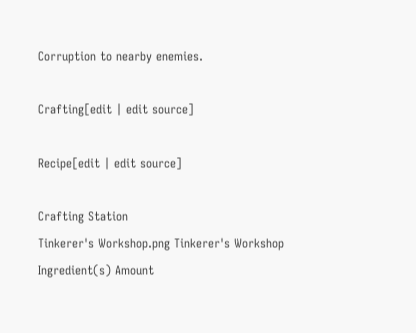Corruption to nearby enemies.

Crafting[edit | edit source]

Recipe[edit | edit source]

Crafting Station
Tinkerer's Workshop.png Tinkerer's Workshop
Ingredient(s) Amount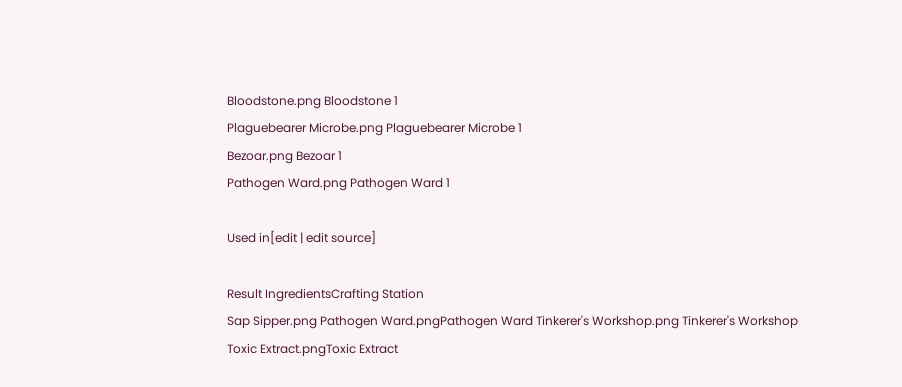Bloodstone.png Bloodstone 1
Plaguebearer Microbe.png Plaguebearer Microbe 1
Bezoar.png Bezoar 1
Pathogen Ward.png Pathogen Ward 1

Used in[edit | edit source]

Result IngredientsCrafting Station
Sap Sipper.png Pathogen Ward.pngPathogen Ward Tinkerer's Workshop.png Tinkerer's Workshop
Toxic Extract.pngToxic Extract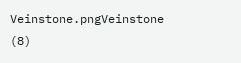Veinstone.pngVeinstone (8)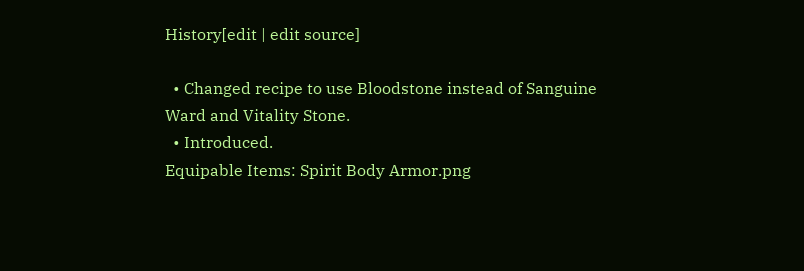History[edit | edit source]

  • Changed recipe to use Bloodstone instead of Sanguine Ward and Vitality Stone.
  • Introduced.
Equipable Items: Spirit Body Armor.png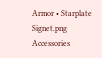Armor • Starplate Signet.png Accessories